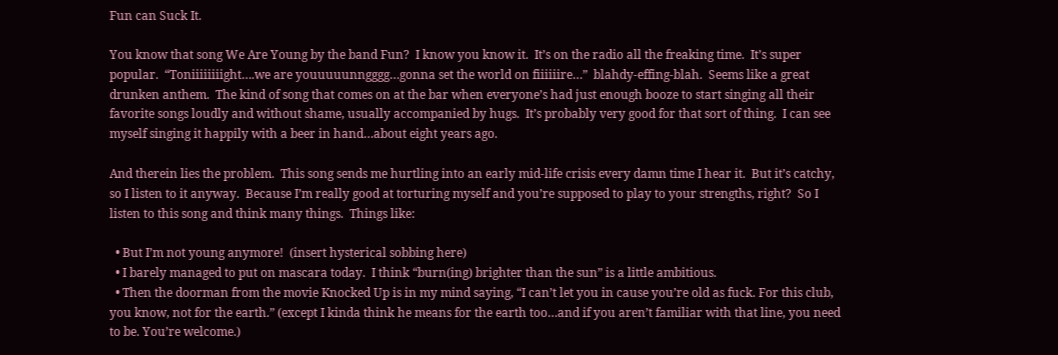Fun can Suck It.

You know that song We Are Young by the band Fun?  I know you know it.  It’s on the radio all the freaking time.  It’s super popular.  “Toniiiiiiiight….we are youuuuunngggg…gonna set the world on fiiiiiire…”  blahdy-effing-blah.  Seems like a great drunken anthem.  The kind of song that comes on at the bar when everyone’s had just enough booze to start singing all their favorite songs loudly and without shame, usually accompanied by hugs.  It’s probably very good for that sort of thing.  I can see myself singing it happily with a beer in hand…about eight years ago.

And therein lies the problem.  This song sends me hurtling into an early mid-life crisis every damn time I hear it.  But it’s catchy, so I listen to it anyway.  Because I’m really good at torturing myself and you’re supposed to play to your strengths, right?  So I listen to this song and think many things.  Things like:

  • But I’m not young anymore!  (insert hysterical sobbing here)
  • I barely managed to put on mascara today.  I think “burn(ing) brighter than the sun” is a little ambitious.
  • Then the doorman from the movie Knocked Up is in my mind saying, “I can’t let you in cause you’re old as fuck. For this club, you know, not for the earth.” (except I kinda think he means for the earth too…and if you aren’t familiar with that line, you need to be. You’re welcome.)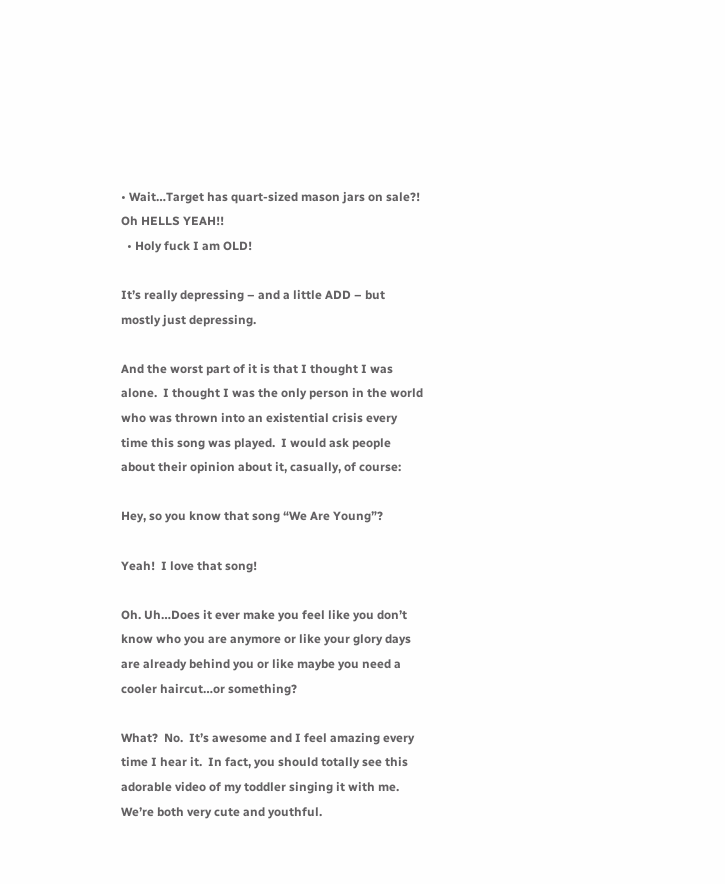• Wait…Target has quart-sized mason jars on sale?!  Oh HELLS YEAH!!
  • Holy fuck I am OLD!

It’s really depressing – and a little ADD – but mostly just depressing.

And the worst part of it is that I thought I was alone.  I thought I was the only person in the world who was thrown into an existential crisis every time this song was played.  I would ask people about their opinion about it, casually, of course:

Hey, so you know that song “We Are Young”?

Yeah!  I love that song!

Oh. Uh…Does it ever make you feel like you don’t know who you are anymore or like your glory days are already behind you or like maybe you need a cooler haircut…or something?

What?  No.  It’s awesome and I feel amazing every time I hear it.  In fact, you should totally see this adorable video of my toddler singing it with me.  We’re both very cute and youthful.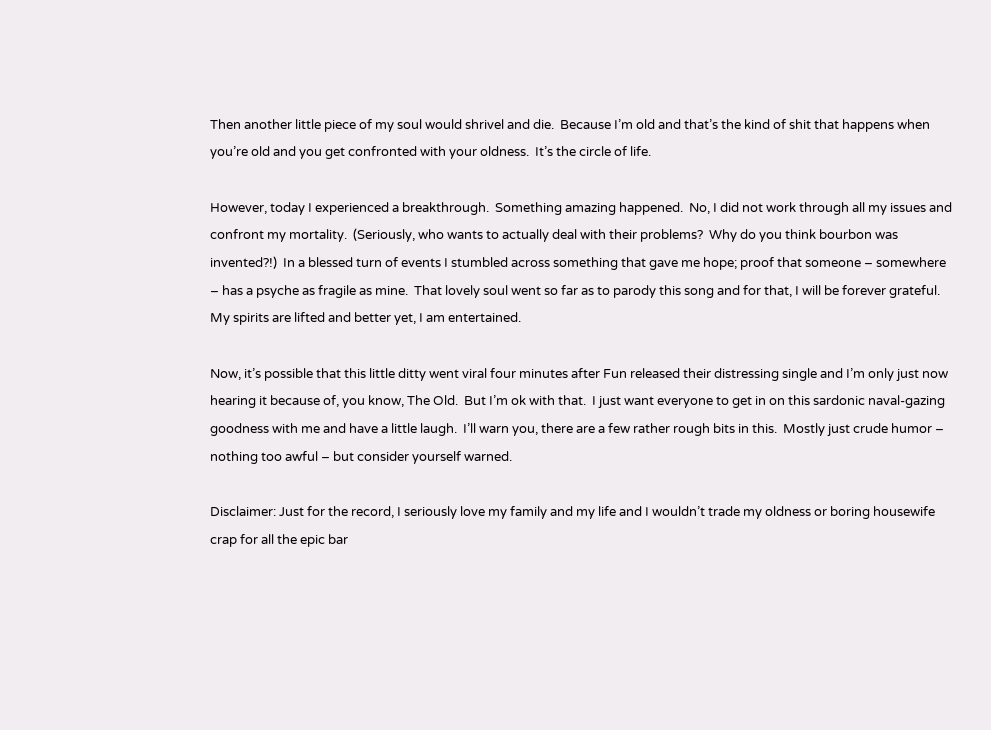Then another little piece of my soul would shrivel and die.  Because I’m old and that’s the kind of shit that happens when you’re old and you get confronted with your oldness.  It’s the circle of life.

However, today I experienced a breakthrough.  Something amazing happened.  No, I did not work through all my issues and confront my mortality.  (Seriously, who wants to actually deal with their problems?  Why do you think bourbon was invented?!)  In a blessed turn of events I stumbled across something that gave me hope; proof that someone – somewhere – has a psyche as fragile as mine.  That lovely soul went so far as to parody this song and for that, I will be forever grateful.  My spirits are lifted and better yet, I am entertained.

Now, it’s possible that this little ditty went viral four minutes after Fun released their distressing single and I’m only just now hearing it because of, you know, The Old.  But I’m ok with that.  I just want everyone to get in on this sardonic naval-gazing goodness with me and have a little laugh.  I’ll warn you, there are a few rather rough bits in this.  Mostly just crude humor – nothing too awful – but consider yourself warned.

Disclaimer: Just for the record, I seriously love my family and my life and I wouldn’t trade my oldness or boring housewife crap for all the epic bar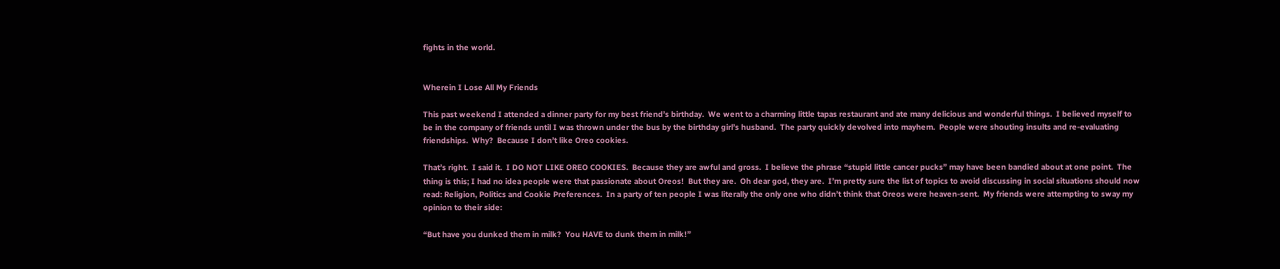fights in the world.


Wherein I Lose All My Friends

This past weekend I attended a dinner party for my best friend’s birthday.  We went to a charming little tapas restaurant and ate many delicious and wonderful things.  I believed myself to be in the company of friends until I was thrown under the bus by the birthday girl’s husband.  The party quickly devolved into mayhem.  People were shouting insults and re-evaluating friendships.  Why?  Because I don’t like Oreo cookies.

That’s right.  I said it.  I DO NOT LIKE OREO COOKIES.  Because they are awful and gross.  I believe the phrase “stupid little cancer pucks” may have been bandied about at one point.  The thing is this; I had no idea people were that passionate about Oreos!  But they are.  Oh dear god, they are.  I’m pretty sure the list of topics to avoid discussing in social situations should now read: Religion, Politics and Cookie Preferences.  In a party of ten people I was literally the only one who didn’t think that Oreos were heaven-sent.  My friends were attempting to sway my opinion to their side:

“But have you dunked them in milk?  You HAVE to dunk them in milk!”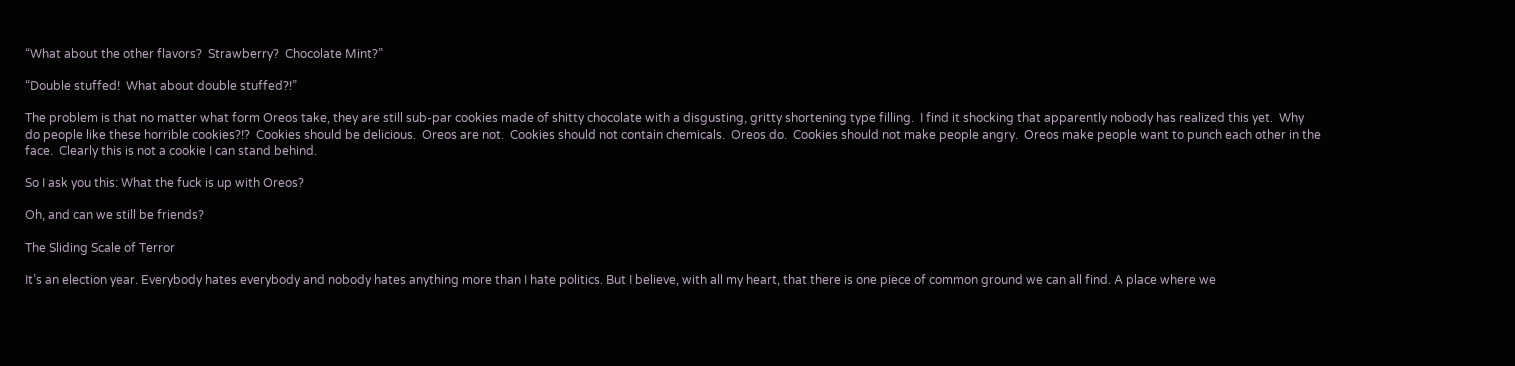“What about the other flavors?  Strawberry?  Chocolate Mint?”

“Double stuffed!  What about double stuffed?!”

The problem is that no matter what form Oreos take, they are still sub-par cookies made of shitty chocolate with a disgusting, gritty shortening type filling.  I find it shocking that apparently nobody has realized this yet.  Why do people like these horrible cookies?!?  Cookies should be delicious.  Oreos are not.  Cookies should not contain chemicals.  Oreos do.  Cookies should not make people angry.  Oreos make people want to punch each other in the face.  Clearly this is not a cookie I can stand behind.

So I ask you this: What the fuck is up with Oreos?

Oh, and can we still be friends?

The Sliding Scale of Terror

It’s an election year. Everybody hates everybody and nobody hates anything more than I hate politics. But I believe, with all my heart, that there is one piece of common ground we can all find. A place where we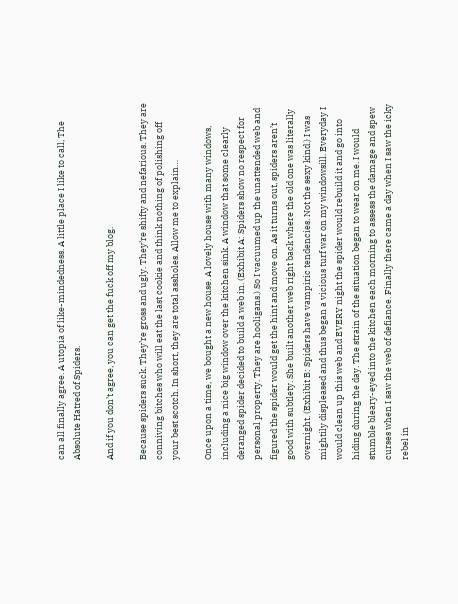can all finally agree. A utopia of like-mindedness. A little place I like to call, The Absolute Hatred of Spiders.

And if you don’t agree, you can get the fuck off my blog.

Because spiders suck. They’re gross and ugly. They’re shifty and nefarious. They are conniving bitches who will eat the last cookie and think nothing of polishing off your best scotch. In short, they are total assholes. Allow me to explain…

Once upon a time, we bought a new house. A lovely house with many windows, including a nice big window over the kitchen sink. A window that some clearly deranged spider decided to build a web in. (Exhibit A: Spiders show no respect for personal property. They are hooligans.) So I vacuumed up the unattended web and figured the spider would get the hint and move on. As it turns out, spiders aren’t good with subtlety. She built another web right back where the old one was literally overnight. (Exhibit B: Spiders have vampiric tendencies. Not the sexy kind.) I was mightily displeased and thus began a vicious turf war on my windowsill. Everyday I would clean up this web and EVERY night the spider would rebuild it and go into hiding during the day. The strain of the situation began to wear on me. I would stumble bleary-eyed into the kitchen each morning to assess the damage and spew curses when I saw the web of defiance. Finally there came a day when I saw the icky rebel in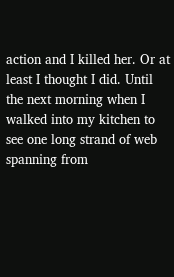action and I killed her. Or at least I thought I did. Until the next morning when I walked into my kitchen to see one long strand of web spanning from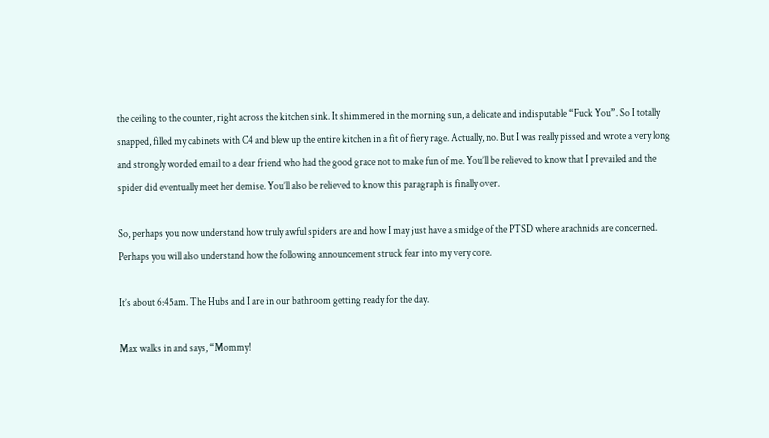the ceiling to the counter, right across the kitchen sink. It shimmered in the morning sun, a delicate and indisputable “Fuck You”. So I totally snapped, filled my cabinets with C4 and blew up the entire kitchen in a fit of fiery rage. Actually, no. But I was really pissed and wrote a very long and strongly worded email to a dear friend who had the good grace not to make fun of me. You’ll be relieved to know that I prevailed and the spider did eventually meet her demise. You’ll also be relieved to know this paragraph is finally over.

So, perhaps you now understand how truly awful spiders are and how I may just have a smidge of the PTSD where arachnids are concerned. Perhaps you will also understand how the following announcement struck fear into my very core.

It’s about 6:45am. The Hubs and I are in our bathroom getting ready for the day.

Max walks in and says, “Mommy!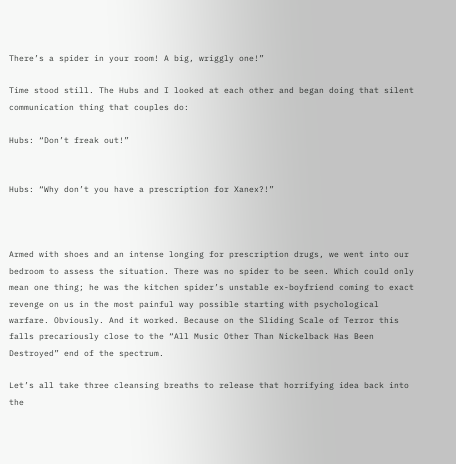There’s a spider in your room! A big, wriggly one!”

Time stood still. The Hubs and I looked at each other and began doing that silent communication thing that couples do:

Hubs: “Don’t freak out!”


Hubs: “Why don’t you have a prescription for Xanex?!”



Armed with shoes and an intense longing for prescription drugs, we went into our bedroom to assess the situation. There was no spider to be seen. Which could only mean one thing; he was the kitchen spider’s unstable ex-boyfriend coming to exact revenge on us in the most painful way possible starting with psychological warfare. Obviously. And it worked. Because on the Sliding Scale of Terror this falls precariously close to the “All Music Other Than Nickelback Has Been Destroyed” end of the spectrum.

Let’s all take three cleansing breaths to release that horrifying idea back into the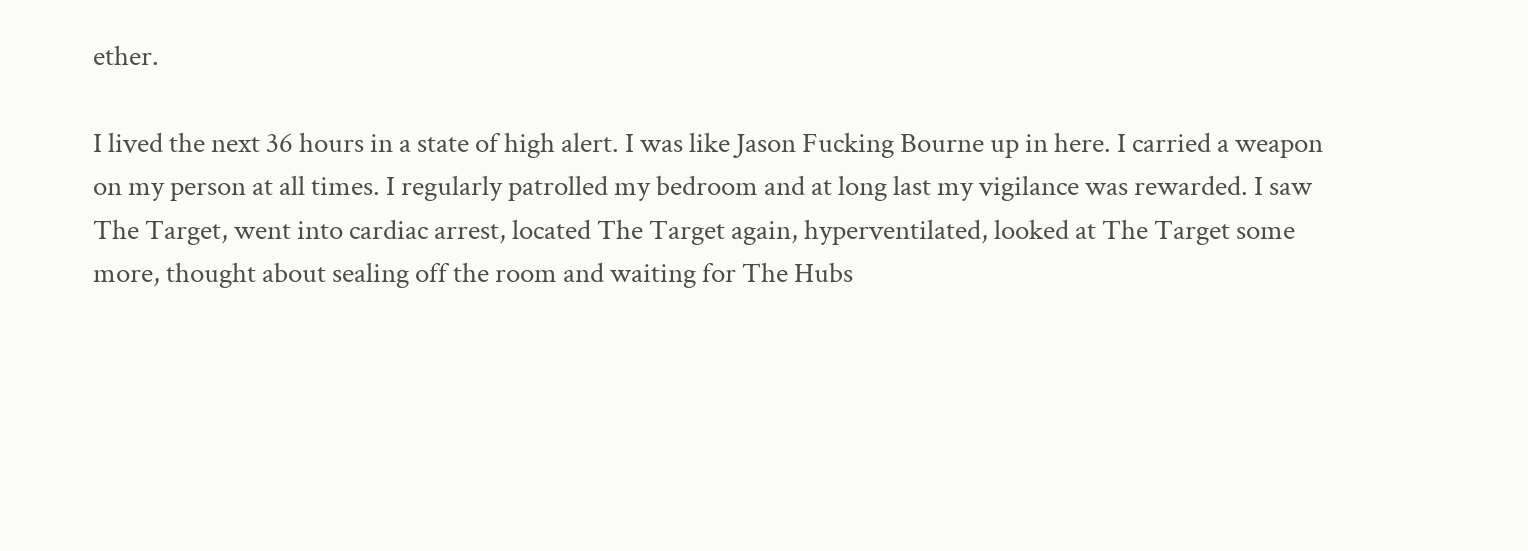ether.

I lived the next 36 hours in a state of high alert. I was like Jason Fucking Bourne up in here. I carried a weapon on my person at all times. I regularly patrolled my bedroom and at long last my vigilance was rewarded. I saw The Target, went into cardiac arrest, located The Target again, hyperventilated, looked at The Target some more, thought about sealing off the room and waiting for The Hubs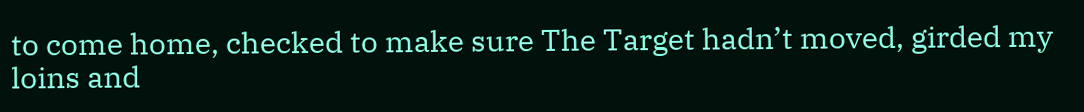to come home, checked to make sure The Target hadn’t moved, girded my loins and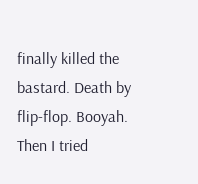finally killed the bastard. Death by flip-flop. Booyah. Then I tried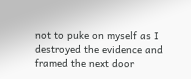not to puke on myself as I destroyed the evidence and framed the next door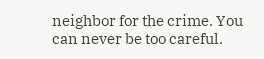neighbor for the crime. You can never be too careful.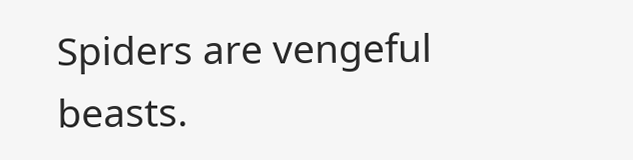Spiders are vengeful beasts.